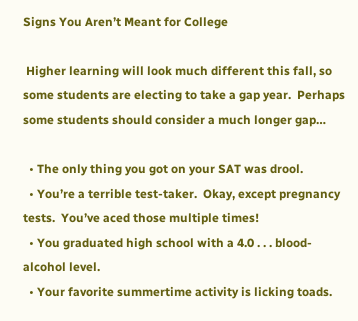Signs You Aren’t Meant for College

 Higher learning will look much different this fall, so some students are electing to take a gap year.  Perhaps some students should consider a much longer gap…

  • The only thing you got on your SAT was drool.
  • You’re a terrible test-taker.  Okay, except pregnancy tests.  You’ve aced those multiple times!
  • You graduated high school with a 4.0 . . . blood-alcohol level.
  • Your favorite summertime activity is licking toads.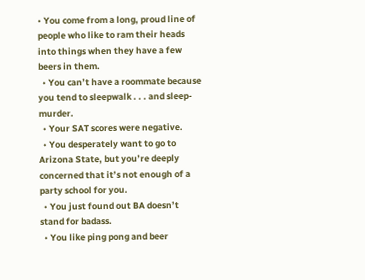• You come from a long, proud line of people who like to ram their heads into things when they have a few beers in them.
  • You can’t have a roommate because you tend to sleepwalk . . . and sleep-murder.
  • Your SAT scores were negative.
  • You desperately want to go to Arizona State, but you’re deeply concerned that it’s not enough of a party school for you.
  • You just found out BA doesn’t stand for badass.
  • You like ping pong and beer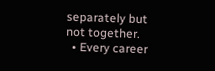separately but not together.
  • Every career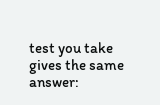test you take gives the same answer: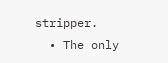stripper.
  • The only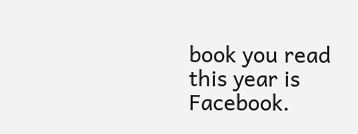book you read this year is Facebook.